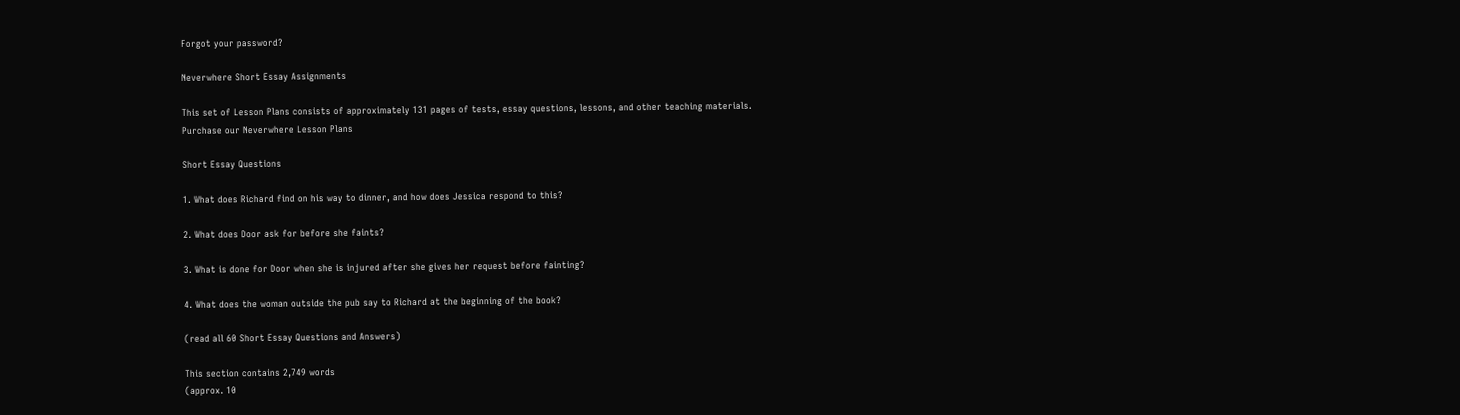Forgot your password?

Neverwhere Short Essay Assignments

This set of Lesson Plans consists of approximately 131 pages of tests, essay questions, lessons, and other teaching materials.
Purchase our Neverwhere Lesson Plans

Short Essay Questions

1. What does Richard find on his way to dinner, and how does Jessica respond to this?

2. What does Door ask for before she faints?

3. What is done for Door when she is injured after she gives her request before fainting?

4. What does the woman outside the pub say to Richard at the beginning of the book?

(read all 60 Short Essay Questions and Answers)

This section contains 2,749 words
(approx. 10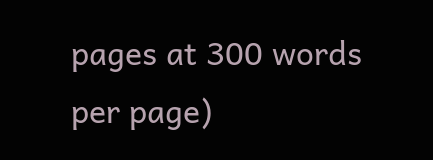pages at 300 words per page)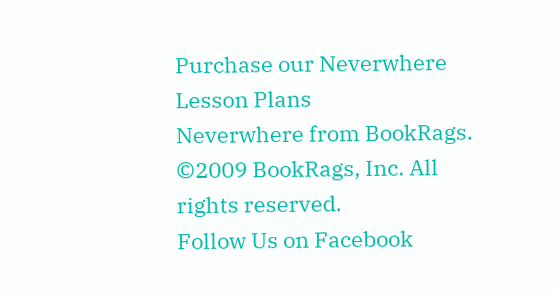Purchase our Neverwhere Lesson Plans
Neverwhere from BookRags. ©2009 BookRags, Inc. All rights reserved.
Follow Us on Facebook